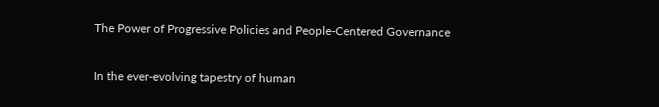The Power of Progressive Policies and People-Centered Governance

In the ever-evolving tapestry of human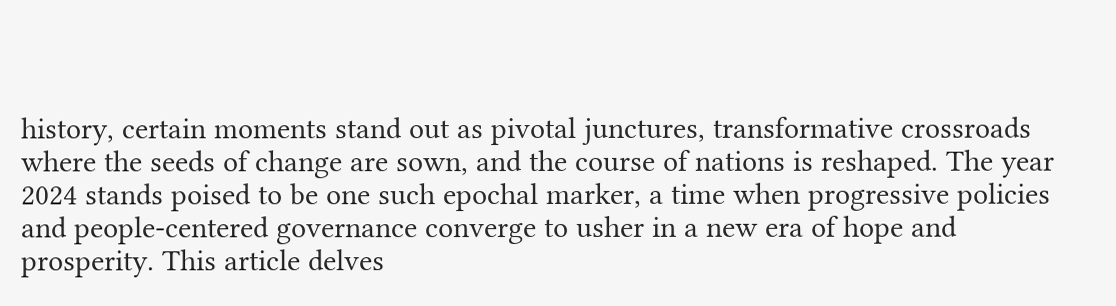history, certain moments stand out as pivotal junctures, transformative crossroads where the seeds of change are sown, and the course of nations is reshaped. The year 2024 stands poised to be one such epochal marker, a time when progressive policies and people-centered governance converge to usher in a new era of hope and prosperity. This article delves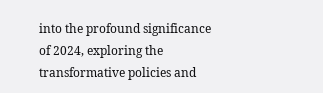into the profound significance of 2024, exploring the transformative policies and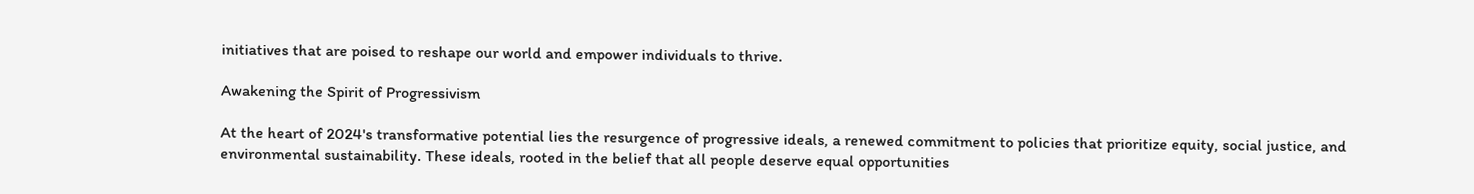initiatives that are poised to reshape our world and empower individuals to thrive.

Awakening the Spirit of Progressivism

At the heart of 2024's transformative potential lies the resurgence of progressive ideals, a renewed commitment to policies that prioritize equity, social justice, and environmental sustainability. These ideals, rooted in the belief that all people deserve equal opportunities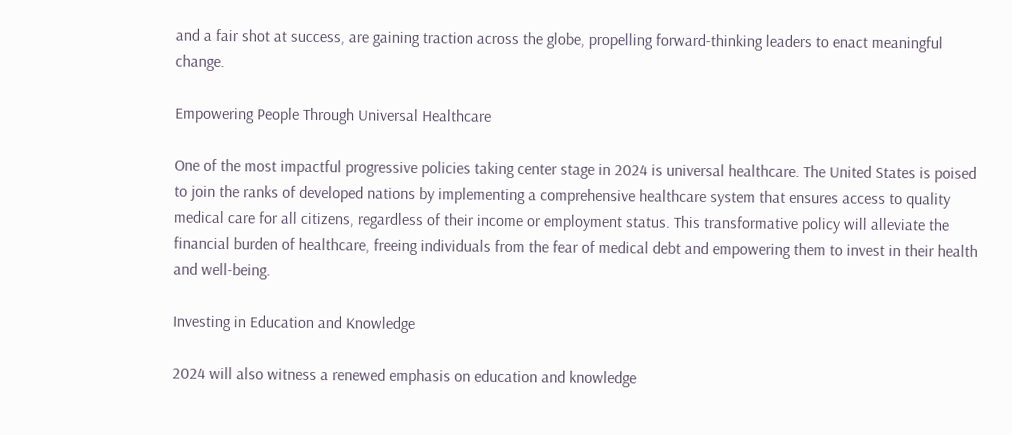and a fair shot at success, are gaining traction across the globe, propelling forward-thinking leaders to enact meaningful change.

Empowering People Through Universal Healthcare

One of the most impactful progressive policies taking center stage in 2024 is universal healthcare. The United States is poised to join the ranks of developed nations by implementing a comprehensive healthcare system that ensures access to quality medical care for all citizens, regardless of their income or employment status. This transformative policy will alleviate the financial burden of healthcare, freeing individuals from the fear of medical debt and empowering them to invest in their health and well-being.

Investing in Education and Knowledge

2024 will also witness a renewed emphasis on education and knowledge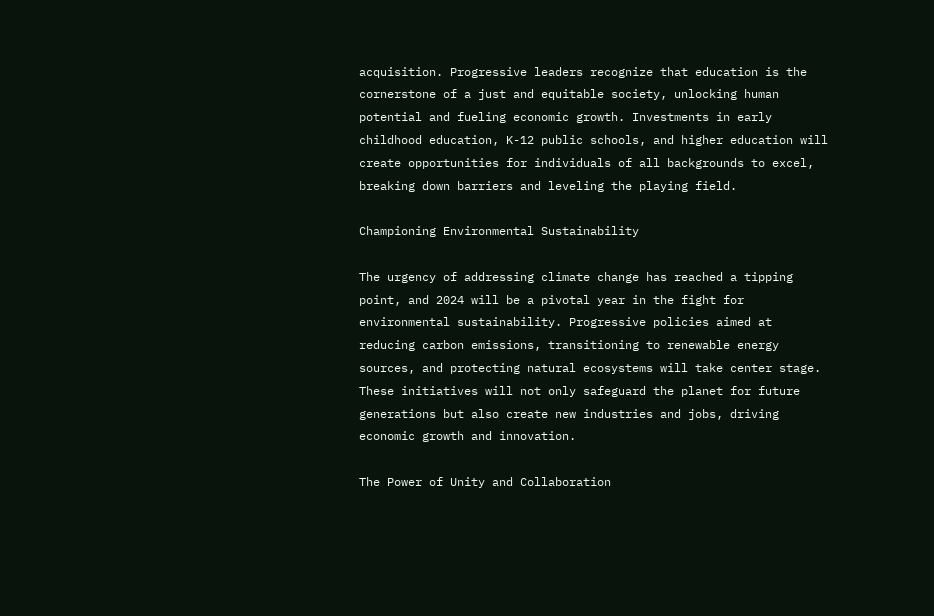acquisition. Progressive leaders recognize that education is the cornerstone of a just and equitable society, unlocking human potential and fueling economic growth. Investments in early childhood education, K-12 public schools, and higher education will create opportunities for individuals of all backgrounds to excel, breaking down barriers and leveling the playing field.

Championing Environmental Sustainability

The urgency of addressing climate change has reached a tipping point, and 2024 will be a pivotal year in the fight for environmental sustainability. Progressive policies aimed at reducing carbon emissions, transitioning to renewable energy sources, and protecting natural ecosystems will take center stage. These initiatives will not only safeguard the planet for future generations but also create new industries and jobs, driving economic growth and innovation.

The Power of Unity and Collaboration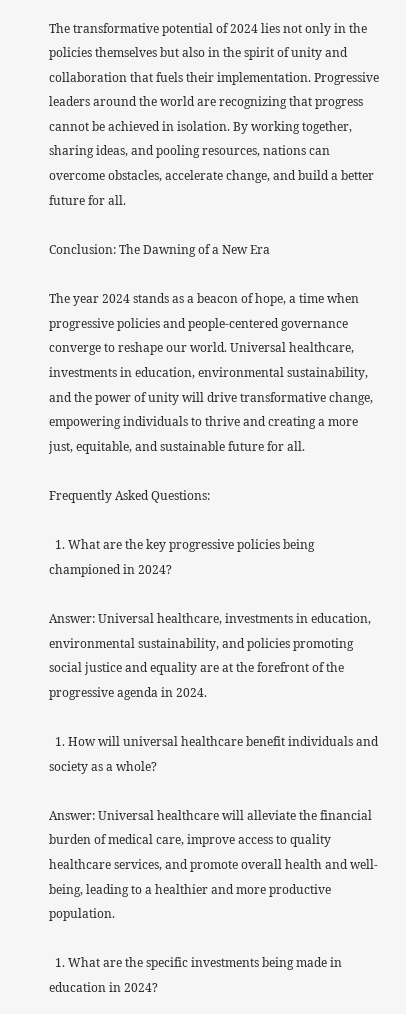The transformative potential of 2024 lies not only in the policies themselves but also in the spirit of unity and collaboration that fuels their implementation. Progressive leaders around the world are recognizing that progress cannot be achieved in isolation. By working together, sharing ideas, and pooling resources, nations can overcome obstacles, accelerate change, and build a better future for all.

Conclusion: The Dawning of a New Era

The year 2024 stands as a beacon of hope, a time when progressive policies and people-centered governance converge to reshape our world. Universal healthcare, investments in education, environmental sustainability, and the power of unity will drive transformative change, empowering individuals to thrive and creating a more just, equitable, and sustainable future for all.

Frequently Asked Questions:

  1. What are the key progressive policies being championed in 2024?

Answer: Universal healthcare, investments in education, environmental sustainability, and policies promoting social justice and equality are at the forefront of the progressive agenda in 2024.

  1. How will universal healthcare benefit individuals and society as a whole?

Answer: Universal healthcare will alleviate the financial burden of medical care, improve access to quality healthcare services, and promote overall health and well-being, leading to a healthier and more productive population.

  1. What are the specific investments being made in education in 2024?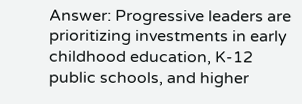Answer: Progressive leaders are prioritizing investments in early childhood education, K-12 public schools, and higher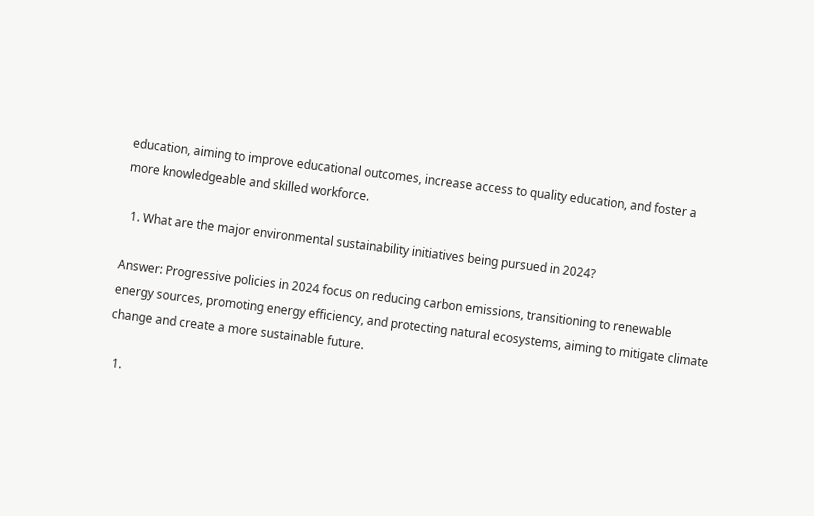education, aiming to improve educational outcomes, increase access to quality education, and foster a more knowledgeable and skilled workforce.

  1. What are the major environmental sustainability initiatives being pursued in 2024?

Answer: Progressive policies in 2024 focus on reducing carbon emissions, transitioning to renewable energy sources, promoting energy efficiency, and protecting natural ecosystems, aiming to mitigate climate change and create a more sustainable future.

  1.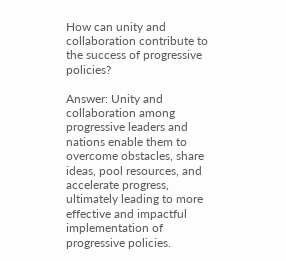How can unity and collaboration contribute to the success of progressive policies?

Answer: Unity and collaboration among progressive leaders and nations enable them to overcome obstacles, share ideas, pool resources, and accelerate progress, ultimately leading to more effective and impactful implementation of progressive policies.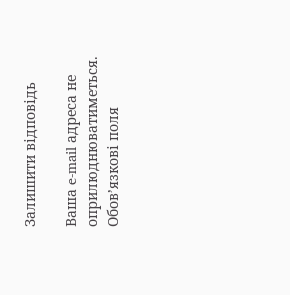Залишити відповідь

Ваша e-mail адреса не оприлюднюватиметься. Обов’язкові поля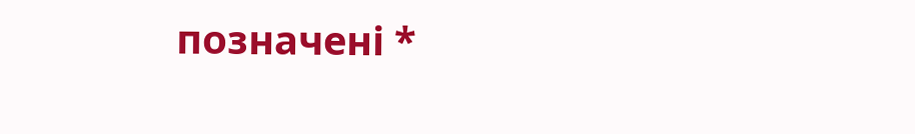позначені *